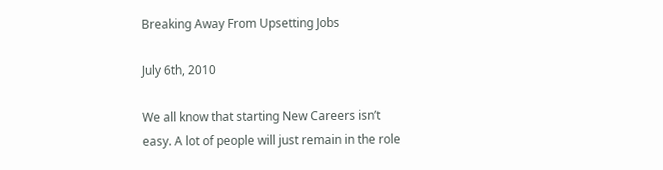Breaking Away From Upsetting Jobs

July 6th, 2010

We all know that starting New Careers isn’t easy. A lot of people will just remain in the role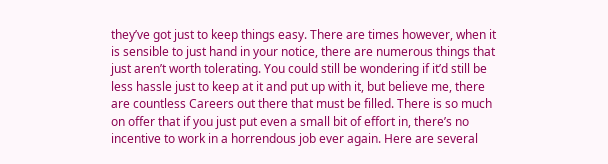they’ve got just to keep things easy. There are times however, when it is sensible to just hand in your notice, there are numerous things that just aren’t worth tolerating. You could still be wondering if it’d still be less hassle just to keep at it and put up with it, but believe me, there are countless Careers out there that must be filled. There is so much on offer that if you just put even a small bit of effort in, there’s no incentive to work in a horrendous job ever again. Here are several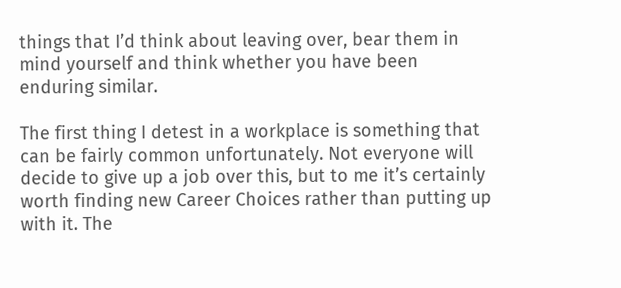things that I’d think about leaving over, bear them in mind yourself and think whether you have been enduring similar.

The first thing I detest in a workplace is something that can be fairly common unfortunately. Not everyone will decide to give up a job over this, but to me it’s certainly worth finding new Career Choices rather than putting up with it. The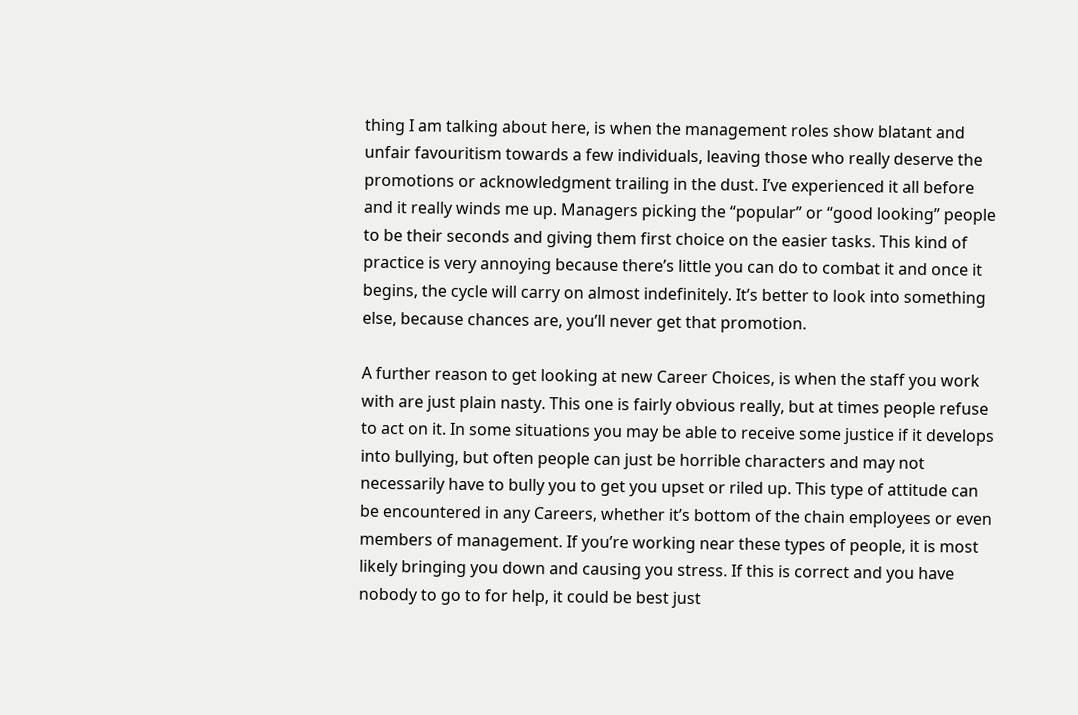thing I am talking about here, is when the management roles show blatant and unfair favouritism towards a few individuals, leaving those who really deserve the promotions or acknowledgment trailing in the dust. I’ve experienced it all before and it really winds me up. Managers picking the “popular” or “good looking” people to be their seconds and giving them first choice on the easier tasks. This kind of practice is very annoying because there’s little you can do to combat it and once it begins, the cycle will carry on almost indefinitely. It’s better to look into something else, because chances are, you’ll never get that promotion.

A further reason to get looking at new Career Choices, is when the staff you work with are just plain nasty. This one is fairly obvious really, but at times people refuse to act on it. In some situations you may be able to receive some justice if it develops into bullying, but often people can just be horrible characters and may not necessarily have to bully you to get you upset or riled up. This type of attitude can be encountered in any Careers, whether it’s bottom of the chain employees or even members of management. If you’re working near these types of people, it is most likely bringing you down and causing you stress. If this is correct and you have nobody to go to for help, it could be best just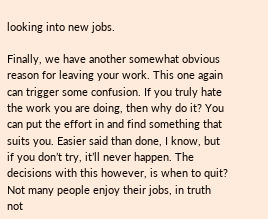looking into new jobs.

Finally, we have another somewhat obvious reason for leaving your work. This one again can trigger some confusion. If you truly hate the work you are doing, then why do it? You can put the effort in and find something that suits you. Easier said than done, I know, but if you don’t try, it’ll never happen. The decisions with this however, is when to quit? Not many people enjoy their jobs, in truth not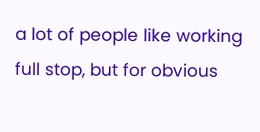a lot of people like working full stop, but for obvious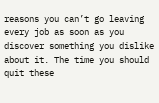reasons you can’t go leaving every job as soon as you discover something you dislike about it. The time you should quit these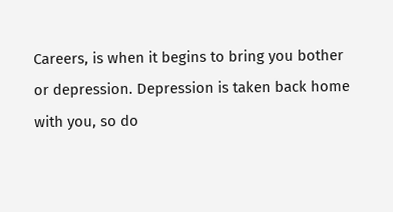Careers, is when it begins to bring you bother or depression. Depression is taken back home with you, so do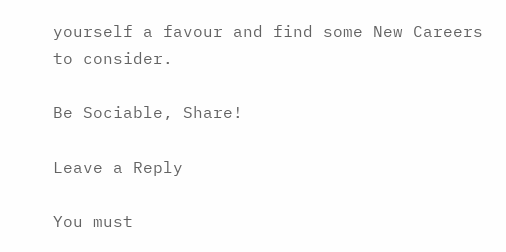yourself a favour and find some New Careers to consider.

Be Sociable, Share!

Leave a Reply

You must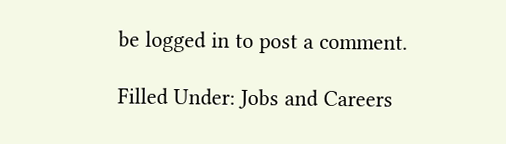be logged in to post a comment.

Filled Under: Jobs and Careers